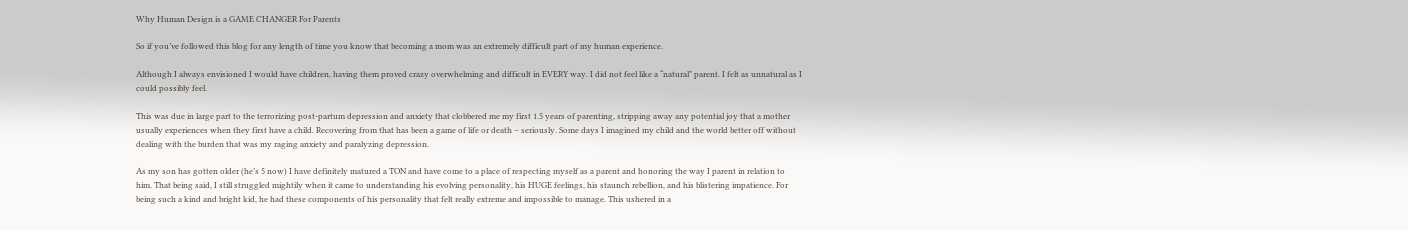Why Human Design is a GAME CHANGER For Parents

So if you’ve followed this blog for any length of time you know that becoming a mom was an extremely difficult part of my human experience.

Although I always envisioned I would have children, having them proved crazy overwhelming and difficult in EVERY way. I did not feel like a “natural” parent. I felt as unnatural as I could possibly feel.

This was due in large part to the terrorizing post-partum depression and anxiety that clobbered me my first 1.5 years of parenting, stripping away any potential joy that a mother usually experiences when they first have a child. Recovering from that has been a game of life or death – seriously. Some days I imagined my child and the world better off without dealing with the burden that was my raging anxiety and paralyzing depression.

As my son has gotten older (he’s 5 now) I have definitely matured a TON and have come to a place of respecting myself as a parent and honoring the way I parent in relation to him. That being said, I still struggled mightily when it came to understanding his evolving personality, his HUGE feelings, his staunch rebellion, and his blistering impatience. For being such a kind and bright kid, he had these components of his personality that felt really extreme and impossible to manage. This ushered in a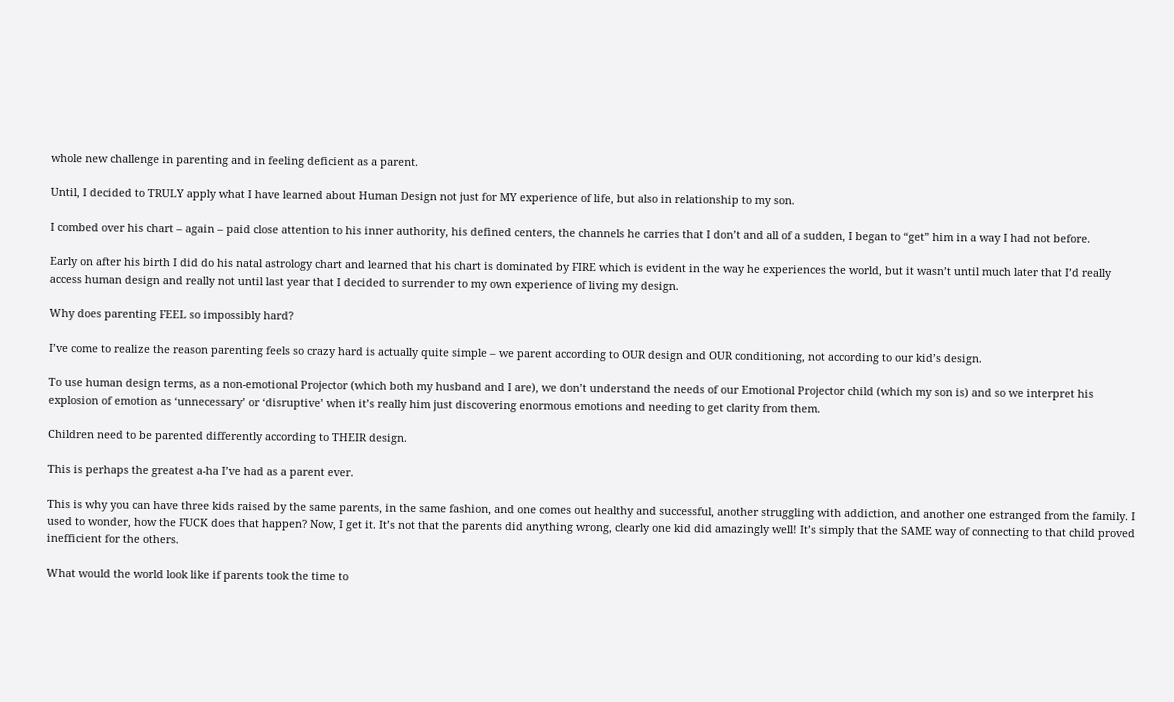whole new challenge in parenting and in feeling deficient as a parent.

Until, I decided to TRULY apply what I have learned about Human Design not just for MY experience of life, but also in relationship to my son.

I combed over his chart – again – paid close attention to his inner authority, his defined centers, the channels he carries that I don’t and all of a sudden, I began to “get” him in a way I had not before.

Early on after his birth I did do his natal astrology chart and learned that his chart is dominated by FIRE which is evident in the way he experiences the world, but it wasn’t until much later that I’d really access human design and really not until last year that I decided to surrender to my own experience of living my design.

Why does parenting FEEL so impossibly hard?

I’ve come to realize the reason parenting feels so crazy hard is actually quite simple – we parent according to OUR design and OUR conditioning, not according to our kid’s design.

To use human design terms, as a non-emotional Projector (which both my husband and I are), we don’t understand the needs of our Emotional Projector child (which my son is) and so we interpret his explosion of emotion as ‘unnecessary’ or ‘disruptive’ when it’s really him just discovering enormous emotions and needing to get clarity from them.

Children need to be parented differently according to THEIR design.

This is perhaps the greatest a-ha I’ve had as a parent ever.

This is why you can have three kids raised by the same parents, in the same fashion, and one comes out healthy and successful, another struggling with addiction, and another one estranged from the family. I used to wonder, how the FUCK does that happen? Now, I get it. It’s not that the parents did anything wrong, clearly one kid did amazingly well! It’s simply that the SAME way of connecting to that child proved inefficient for the others.

What would the world look like if parents took the time to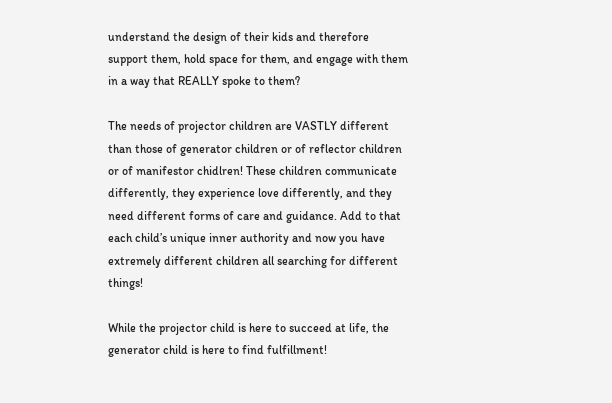understand the design of their kids and therefore support them, hold space for them, and engage with them in a way that REALLY spoke to them?

The needs of projector children are VASTLY different than those of generator children or of reflector children or of manifestor chidlren! These children communicate differently, they experience love differently, and they need different forms of care and guidance. Add to that each child’s unique inner authority and now you have extremely different children all searching for different things!

While the projector child is here to succeed at life, the generator child is here to find fulfillment!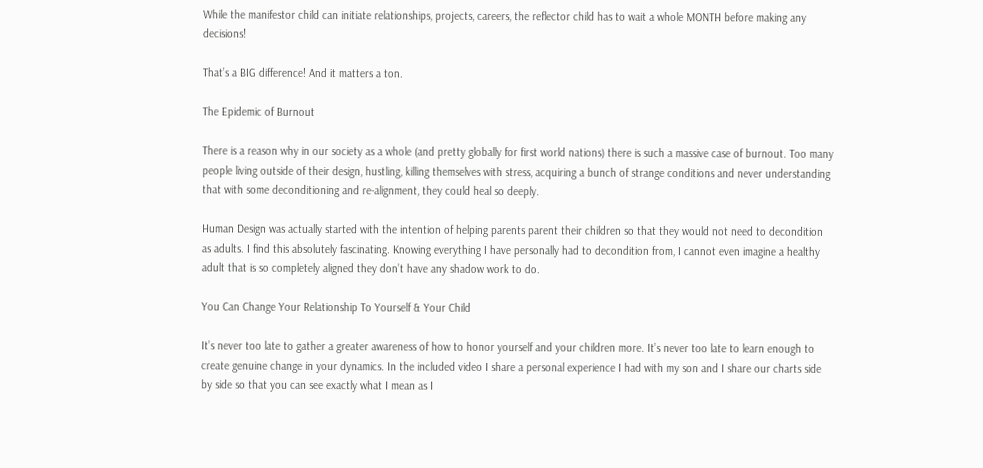While the manifestor child can initiate relationships, projects, careers, the reflector child has to wait a whole MONTH before making any decisions!

That’s a BIG difference! And it matters a ton.

The Epidemic of Burnout

There is a reason why in our society as a whole (and pretty globally for first world nations) there is such a massive case of burnout. Too many people living outside of their design, hustling, killing themselves with stress, acquiring a bunch of strange conditions and never understanding that with some deconditioning and re-alignment, they could heal so deeply.

Human Design was actually started with the intention of helping parents parent their children so that they would not need to decondition as adults. I find this absolutely fascinating. Knowing everything I have personally had to decondition from, I cannot even imagine a healthy adult that is so completely aligned they don’t have any shadow work to do.

You Can Change Your Relationship To Yourself & Your Child

It’s never too late to gather a greater awareness of how to honor yourself and your children more. It’s never too late to learn enough to create genuine change in your dynamics. In the included video I share a personal experience I had with my son and I share our charts side by side so that you can see exactly what I mean as I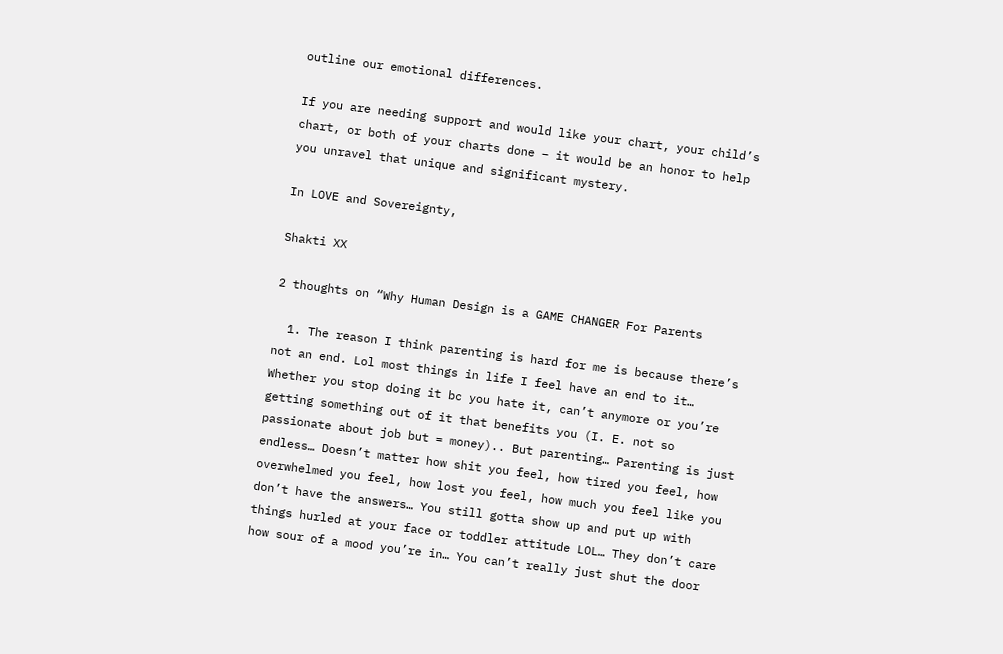outline our emotional differences.

If you are needing support and would like your chart, your child’s chart, or both of your charts done – it would be an honor to help you unravel that unique and significant mystery.

In LOVE and Sovereignty,

Shakti XX

2 thoughts on “Why Human Design is a GAME CHANGER For Parents

  1. The reason I think parenting is hard for me is because there’s not an end. Lol most things in life I feel have an end to it… Whether you stop doing it bc you hate it, can’t anymore or you’re getting something out of it that benefits you (I. E. not so passionate about job but = money).. But parenting… Parenting is just endless… Doesn’t matter how shit you feel, how tired you feel, how overwhelmed you feel, how lost you feel, how much you feel like you don’t have the answers… You still gotta show up and put up with things hurled at your face or toddler attitude LOL… They don’t care how sour of a mood you’re in… You can’t really just shut the door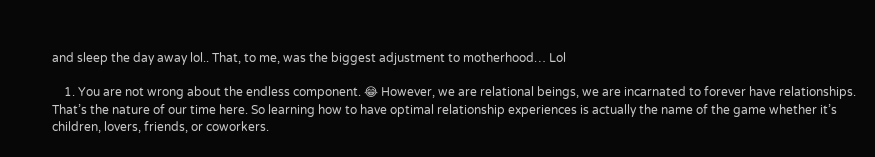and sleep the day away lol.. That, to me, was the biggest adjustment to motherhood… Lol

    1. You are not wrong about the endless component. 😂 However, we are relational beings, we are incarnated to forever have relationships. That’s the nature of our time here. So learning how to have optimal relationship experiences is actually the name of the game whether it’s children, lovers, friends, or coworkers.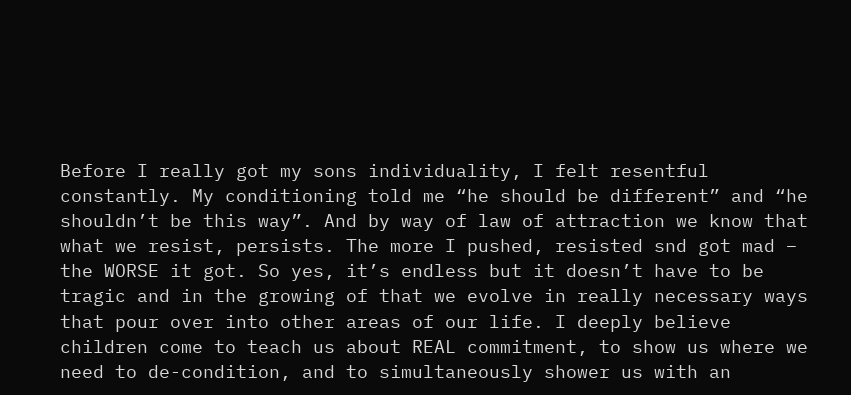Before I really got my sons individuality, I felt resentful constantly. My conditioning told me “he should be different” and “he shouldn’t be this way”. And by way of law of attraction we know that what we resist, persists. The more I pushed, resisted snd got mad – the WORSE it got. So yes, it’s endless but it doesn’t have to be tragic and in the growing of that we evolve in really necessary ways that pour over into other areas of our life. I deeply believe children come to teach us about REAL commitment, to show us where we need to de-condition, and to simultaneously shower us with an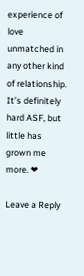experience of love unmatched in any other kind of relationship. It’s definitely hard ASF, but little has grown me more. ❤

Leave a Reply